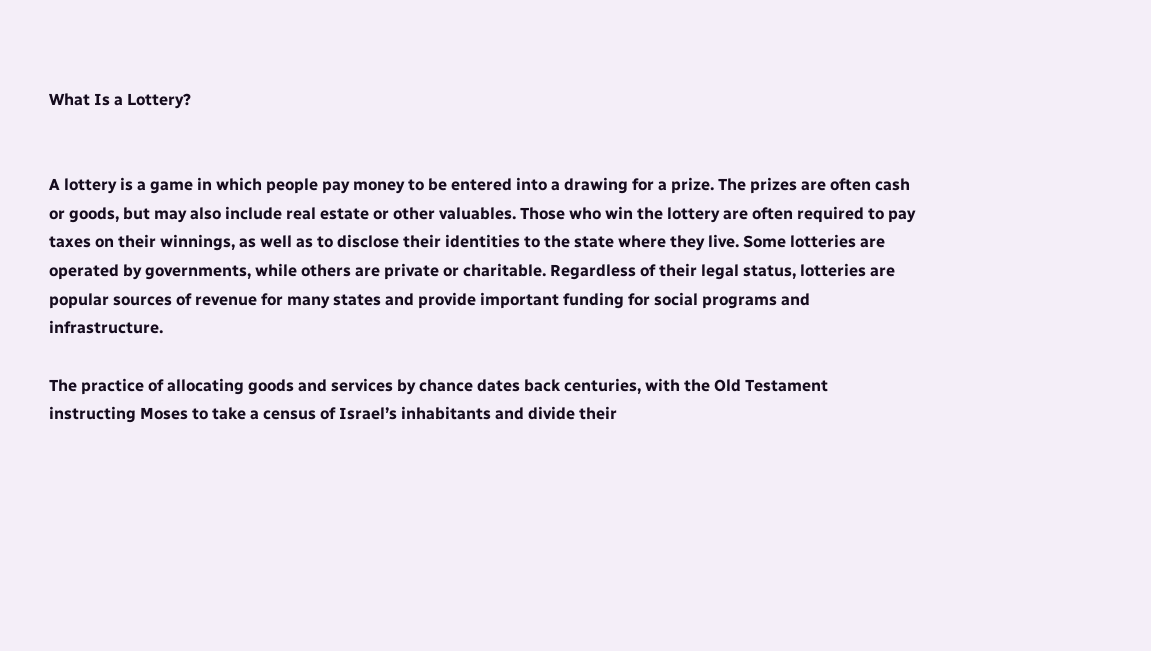What Is a Lottery?


A lottery is a game in which people pay money to be entered into a drawing for a prize. The prizes are often cash or goods, but may also include real estate or other valuables. Those who win the lottery are often required to pay taxes on their winnings, as well as to disclose their identities to the state where they live. Some lotteries are operated by governments, while others are private or charitable. Regardless of their legal status, lotteries are popular sources of revenue for many states and provide important funding for social programs and infrastructure.

The practice of allocating goods and services by chance dates back centuries, with the Old Testament instructing Moses to take a census of Israel’s inhabitants and divide their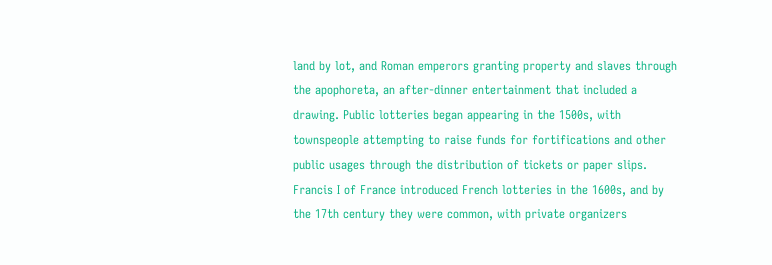land by lot, and Roman emperors granting property and slaves through the apophoreta, an after-dinner entertainment that included a drawing. Public lotteries began appearing in the 1500s, with townspeople attempting to raise funds for fortifications and other public usages through the distribution of tickets or paper slips. Francis I of France introduced French lotteries in the 1600s, and by the 17th century they were common, with private organizers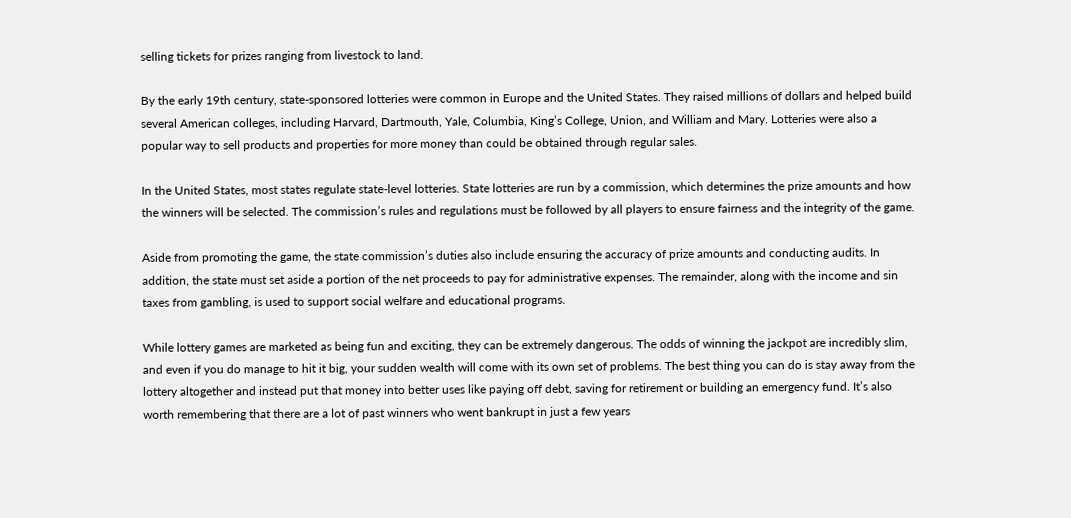selling tickets for prizes ranging from livestock to land.

By the early 19th century, state-sponsored lotteries were common in Europe and the United States. They raised millions of dollars and helped build several American colleges, including Harvard, Dartmouth, Yale, Columbia, King’s College, Union, and William and Mary. Lotteries were also a popular way to sell products and properties for more money than could be obtained through regular sales.

In the United States, most states regulate state-level lotteries. State lotteries are run by a commission, which determines the prize amounts and how the winners will be selected. The commission’s rules and regulations must be followed by all players to ensure fairness and the integrity of the game.

Aside from promoting the game, the state commission’s duties also include ensuring the accuracy of prize amounts and conducting audits. In addition, the state must set aside a portion of the net proceeds to pay for administrative expenses. The remainder, along with the income and sin taxes from gambling, is used to support social welfare and educational programs.

While lottery games are marketed as being fun and exciting, they can be extremely dangerous. The odds of winning the jackpot are incredibly slim, and even if you do manage to hit it big, your sudden wealth will come with its own set of problems. The best thing you can do is stay away from the lottery altogether and instead put that money into better uses like paying off debt, saving for retirement or building an emergency fund. It’s also worth remembering that there are a lot of past winners who went bankrupt in just a few years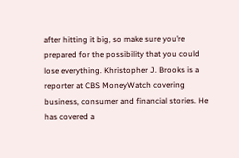after hitting it big, so make sure you’re prepared for the possibility that you could lose everything. Khristopher J. Brooks is a reporter at CBS MoneyWatch covering business, consumer and financial stories. He has covered a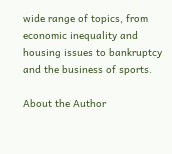wide range of topics, from economic inequality and housing issues to bankruptcy and the business of sports.

About the Author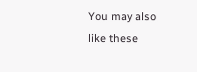You may also like these